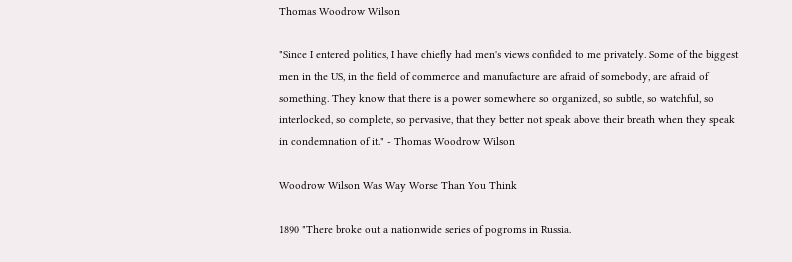Thomas Woodrow Wilson

"Since I entered politics, I have chiefly had men's views confided to me privately. Some of the biggest men in the US, in the field of commerce and manufacture are afraid of somebody, are afraid of something. They know that there is a power somewhere so organized, so subtle, so watchful, so interlocked, so complete, so pervasive, that they better not speak above their breath when they speak in condemnation of it." - Thomas Woodrow Wilson

Woodrow Wilson Was Way Worse Than You Think

1890 "There broke out a nationwide series of pogroms in Russia.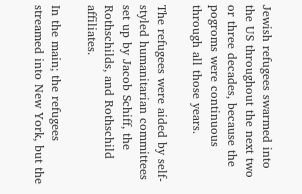Jewish refugees swarmed into the US throughout the next two or three decades, because the pogroms were continuous through all those years.

The refugees were aided by self-styled humanitarian committees set up by Jacob Schiff, the Rothschilds, and Rothschild affiliates.

In the main; the refugees streamed into New York, but the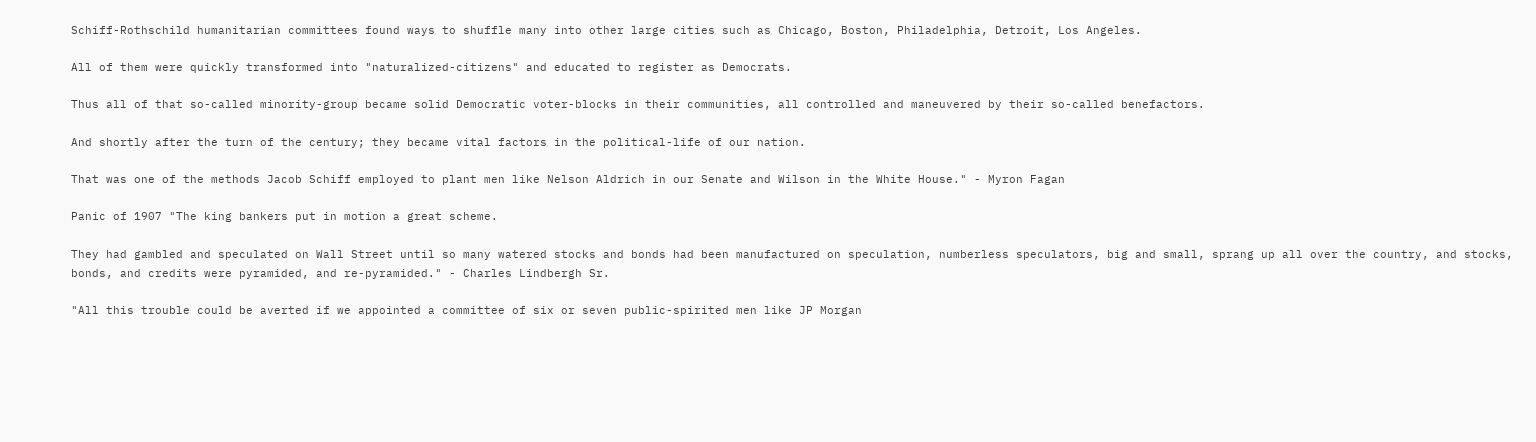Schiff-Rothschild humanitarian committees found ways to shuffle many into other large cities such as Chicago, Boston, Philadelphia, Detroit, Los Angeles.

All of them were quickly transformed into "naturalized-citizens" and educated to register as Democrats.

Thus all of that so-called minority-group became solid Democratic voter-blocks in their communities, all controlled and maneuvered by their so-called benefactors.

And shortly after the turn of the century; they became vital factors in the political-life of our nation.

That was one of the methods Jacob Schiff employed to plant men like Nelson Aldrich in our Senate and Wilson in the White House." - Myron Fagan

Panic of 1907 "The king bankers put in motion a great scheme.

They had gambled and speculated on Wall Street until so many watered stocks and bonds had been manufactured on speculation, numberless speculators, big and small, sprang up all over the country, and stocks, bonds, and credits were pyramided, and re-pyramided." - Charles Lindbergh Sr.

"All this trouble could be averted if we appointed a committee of six or seven public-spirited men like JP Morgan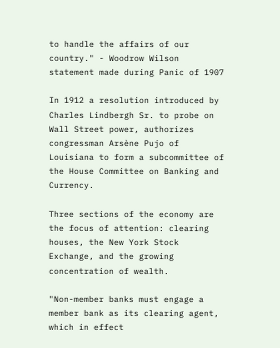to handle the affairs of our country." - Woodrow Wilson statement made during Panic of 1907

In 1912 a resolution introduced by Charles Lindbergh Sr. to probe on Wall Street power, authorizes congressman Arsène Pujo of Louisiana to form a subcommittee of the House Committee on Banking and Currency.

Three sections of the economy are the focus of attention: clearing houses, the New York Stock Exchange, and the growing concentration of wealth.

"Non-member banks must engage a member bank as its clearing agent, which in effect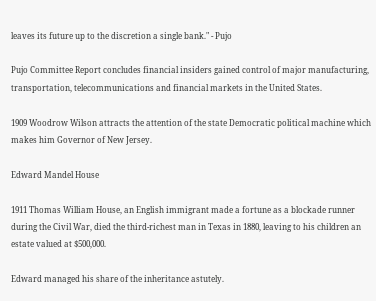leaves its future up to the discretion a single bank." - Pujo

Pujo Committee Report concludes financial insiders gained control of major manufacturing, transportation, telecommunications and financial markets in the United States.

1909 Woodrow Wilson attracts the attention of the state Democratic political machine which makes him Governor of New Jersey.

Edward Mandel House

1911 Thomas William House, an English immigrant made a fortune as a blockade runner during the Civil War, died the third-richest man in Texas in 1880, leaving to his children an estate valued at $500,000.

Edward managed his share of the inheritance astutely.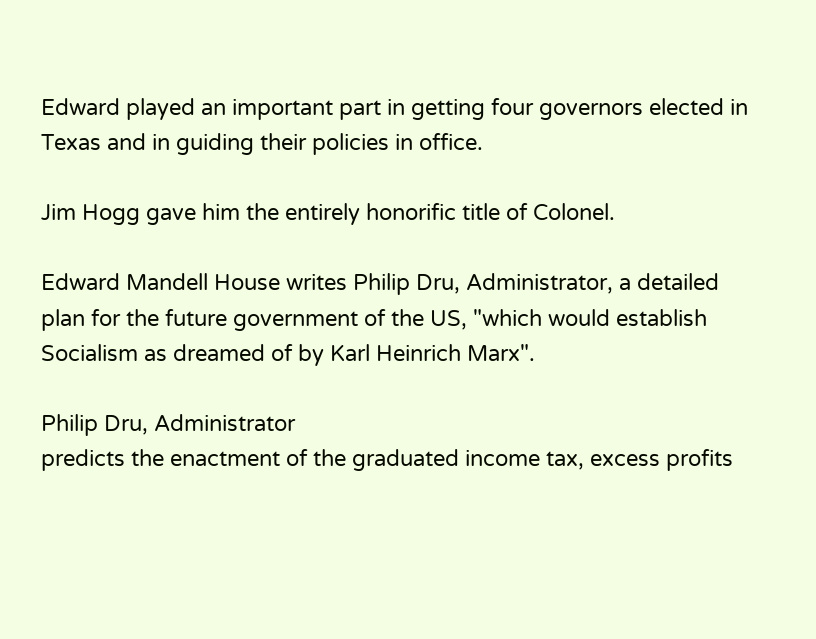Edward played an important part in getting four governors elected in Texas and in guiding their policies in office.

Jim Hogg gave him the entirely honorific title of Colonel.

Edward Mandell House writes Philip Dru, Administrator, a detailed plan for the future government of the US, "which would establish Socialism as dreamed of by Karl Heinrich Marx".

Philip Dru, Administrator
predicts the enactment of the graduated income tax, excess profits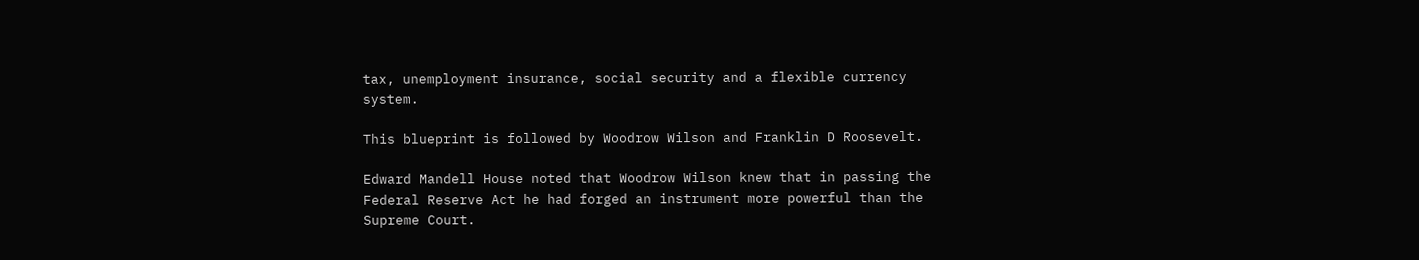tax, unemployment insurance, social security and a flexible currency system.

This blueprint is followed by Woodrow Wilson and Franklin D Roosevelt.

Edward Mandell House noted that Woodrow Wilson knew that in passing the Federal Reserve Act he had forged an instrument more powerful than the Supreme Court.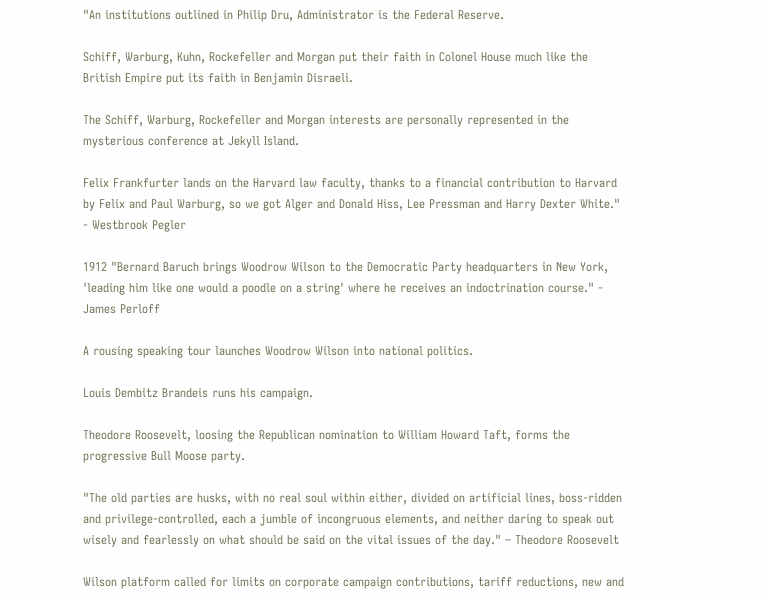"An institutions outlined in Philip Dru, Administrator is the Federal Reserve.

Schiff, Warburg, Kuhn, Rockefeller and Morgan put their faith in Colonel House much like the British Empire put its faith in Benjamin Disraeli.

The Schiff, Warburg, Rockefeller and Morgan interests are personally represented in the mysterious conference at Jekyll Island.

Felix Frankfurter lands on the Harvard law faculty, thanks to a financial contribution to Harvard by Felix and Paul Warburg, so we got Alger and Donald Hiss, Lee Pressman and Harry Dexter White." - Westbrook Pegler

1912 "Bernard Baruch brings Woodrow Wilson to the Democratic Party headquarters in New York, 'leading him like one would a poodle on a string' where he receives an indoctrination course." - James Perloff

A rousing speaking tour launches Woodrow Wilson into national politics.

Louis Dembitz Brandeis runs his campaign.

Theodore Roosevelt, loosing the Republican nomination to William Howard Taft, forms the progressive Bull Moose party.

"The old parties are husks, with no real soul within either, divided on artificial lines, boss-ridden and privilege-controlled, each a jumble of incongruous elements, and neither daring to speak out wisely and fearlessly on what should be said on the vital issues of the day." – Theodore Roosevelt

Wilson platform called for limits on corporate campaign contributions, tariff reductions, new and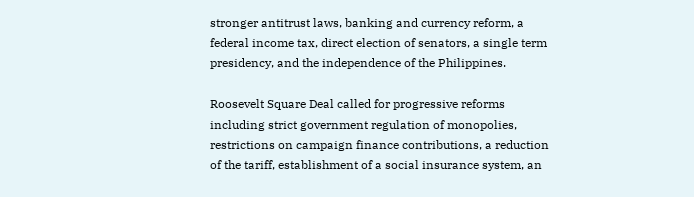stronger antitrust laws, banking and currency reform, a federal income tax, direct election of senators, a single term presidency, and the independence of the Philippines.

Roosevelt Square Deal called for progressive reforms including strict government regulation of monopolies, restrictions on campaign finance contributions, a reduction of the tariff, establishment of a social insurance system, an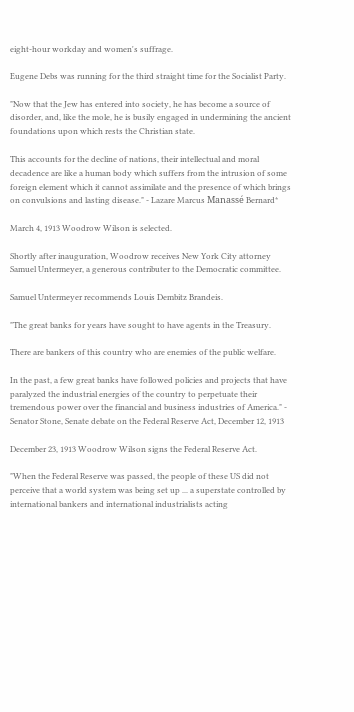eight-hour workday and women's suffrage.

Eugene Debs was running for the third straight time for the Socialist Party.

"Now that the Jew has entered into society, he has become a source of disorder, and, like the mole, he is busily engaged in undermining the ancient foundations upon which rests the Christian state.

This accounts for the decline of nations, their intellectual and moral decadence are like a human body which suffers from the intrusion of some foreign element which it cannot assimilate and the presence of which brings on convulsions and lasting disease." - Lazare Marcus Manassé Bernard*

March 4, 1913 Woodrow Wilson is selected.

Shortly after inauguration, Woodrow receives New York City attorney Samuel Untermeyer, a generous contributer to the Democratic committee.

Samuel Untermeyer recommends Louis Dembitz Brandeis.

"The great banks for years have sought to have agents in the Treasury.

There are bankers of this country who are enemies of the public welfare.

In the past, a few great banks have followed policies and projects that have paralyzed the industrial energies of the country to perpetuate their tremendous power over the financial and business industries of America." - Senator Stone, Senate debate on the Federal Reserve Act, December 12, 1913

December 23, 1913 Woodrow Wilson signs the Federal Reserve Act.

"When the Federal Reserve was passed, the people of these US did not perceive that a world system was being set up ... a superstate controlled by international bankers and international industrialists acting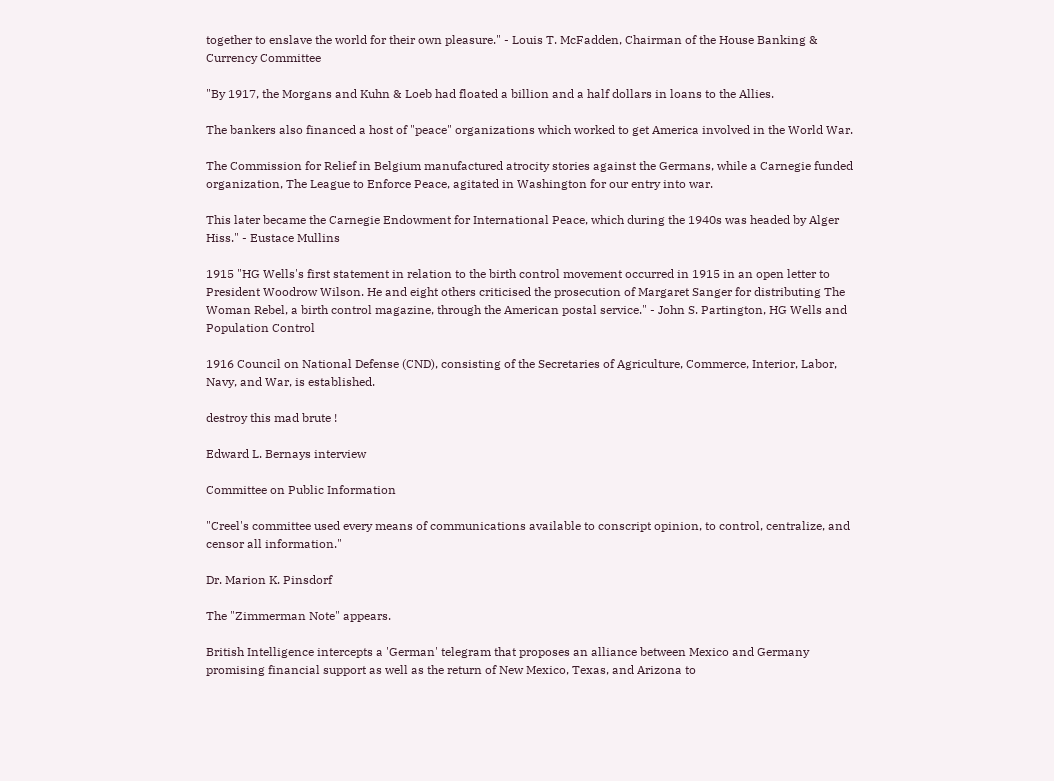together to enslave the world for their own pleasure." - Louis T. McFadden, Chairman of the House Banking & Currency Committee

"By 1917, the Morgans and Kuhn & Loeb had floated a billion and a half dollars in loans to the Allies.

The bankers also financed a host of "peace" organizations which worked to get America involved in the World War.

The Commission for Relief in Belgium manufactured atrocity stories against the Germans, while a Carnegie funded organization, The League to Enforce Peace, agitated in Washington for our entry into war.

This later became the Carnegie Endowment for International Peace, which during the 1940s was headed by Alger Hiss." - Eustace Mullins

1915 "HG Wells's first statement in relation to the birth control movement occurred in 1915 in an open letter to President Woodrow Wilson. He and eight others criticised the prosecution of Margaret Sanger for distributing The Woman Rebel, a birth control magazine, through the American postal service." - John S. Partington, HG Wells and Population Control

1916 Council on National Defense (CND), consisting of the Secretaries of Agriculture, Commerce, Interior, Labor, Navy, and War, is established.

destroy this mad brute !

Edward L. Bernays interview

Committee on Public Information

"Creel's committee used every means of communications available to conscript opinion, to control, centralize, and censor all information."

Dr. Marion K. Pinsdorf

The "Zimmerman Note" appears.

British Intelligence intercepts a 'German' telegram that proposes an alliance between Mexico and Germany promising financial support as well as the return of New Mexico, Texas, and Arizona to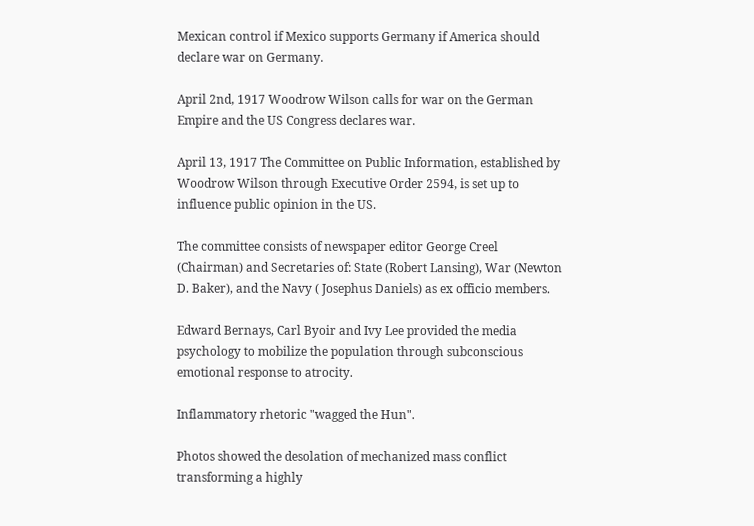Mexican control if Mexico supports Germany if America should declare war on Germany.

April 2nd, 1917 Woodrow Wilson calls for war on the German Empire and the US Congress declares war.

April 13, 1917 The Committee on Public Information, established by Woodrow Wilson through Executive Order 2594, is set up to influence public opinion in the US.

The committee consists of newspaper editor George Creel (Chairman) and Secretaries of: State (Robert Lansing), War (Newton D. Baker), and the Navy ( Josephus Daniels) as ex officio members.

Edward Bernays, Carl Byoir and Ivy Lee provided the media psychology to mobilize the population through subconscious emotional response to atrocity.

Inflammatory rhetoric "wagged the Hun".

Photos showed the desolation of mechanized mass conflict transforming a highly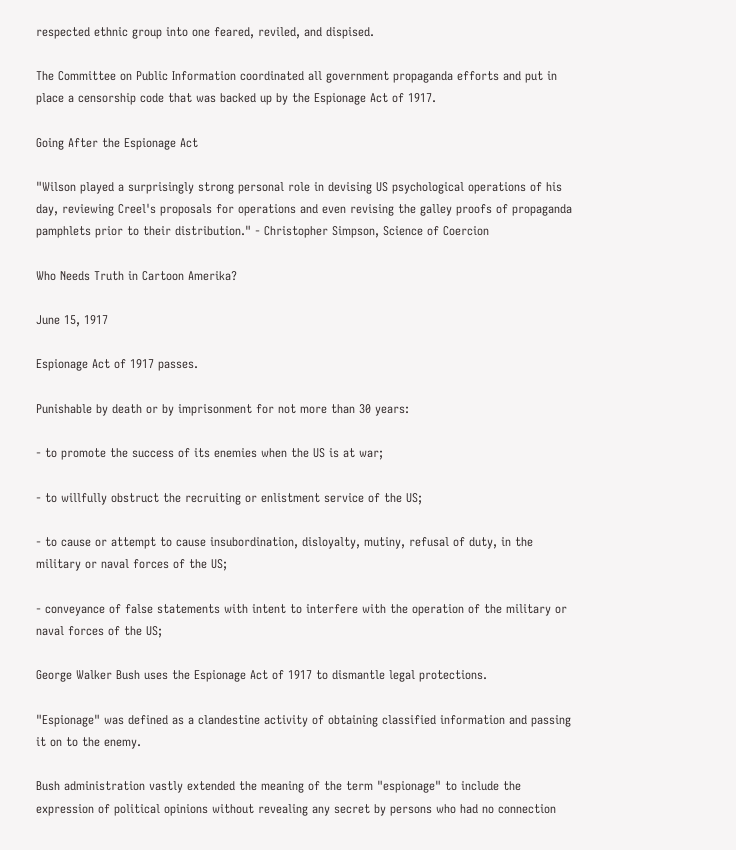respected ethnic group into one feared, reviled, and dispised.

The Committee on Public Information coordinated all government propaganda efforts and put in place a censorship code that was backed up by the Espionage Act of 1917.

Going After the Espionage Act

"Wilson played a surprisingly strong personal role in devising US psychological operations of his day, reviewing Creel's proposals for operations and even revising the galley proofs of propaganda pamphlets prior to their distribution." - Christopher Simpson, Science of Coercion

Who Needs Truth in Cartoon Amerika?

June 15, 1917

Espionage Act of 1917 passes.

Punishable by death or by imprisonment for not more than 30 years:

- to promote the success of its enemies when the US is at war;

- to willfully obstruct the recruiting or enlistment service of the US;

- to cause or attempt to cause insubordination, disloyalty, mutiny, refusal of duty, in the military or naval forces of the US;

- conveyance of false statements with intent to interfere with the operation of the military or naval forces of the US;

George Walker Bush uses the Espionage Act of 1917 to dismantle legal protections.

"Espionage" was defined as a clandestine activity of obtaining classified information and passing it on to the enemy.

Bush administration vastly extended the meaning of the term "espionage" to include the expression of political opinions without revealing any secret by persons who had no connection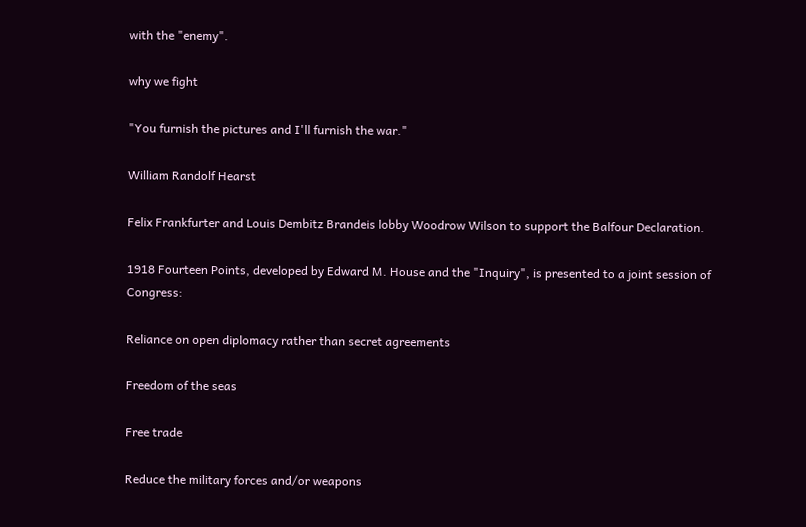with the "enemy".

why we fight

"You furnish the pictures and I'll furnish the war."

William Randolf Hearst

Felix Frankfurter and Louis Dembitz Brandeis lobby Woodrow Wilson to support the Balfour Declaration.

1918 Fourteen Points, developed by Edward M. House and the "Inquiry", is presented to a joint session of Congress:

Reliance on open diplomacy rather than secret agreements

Freedom of the seas

Free trade

Reduce the military forces and/or weapons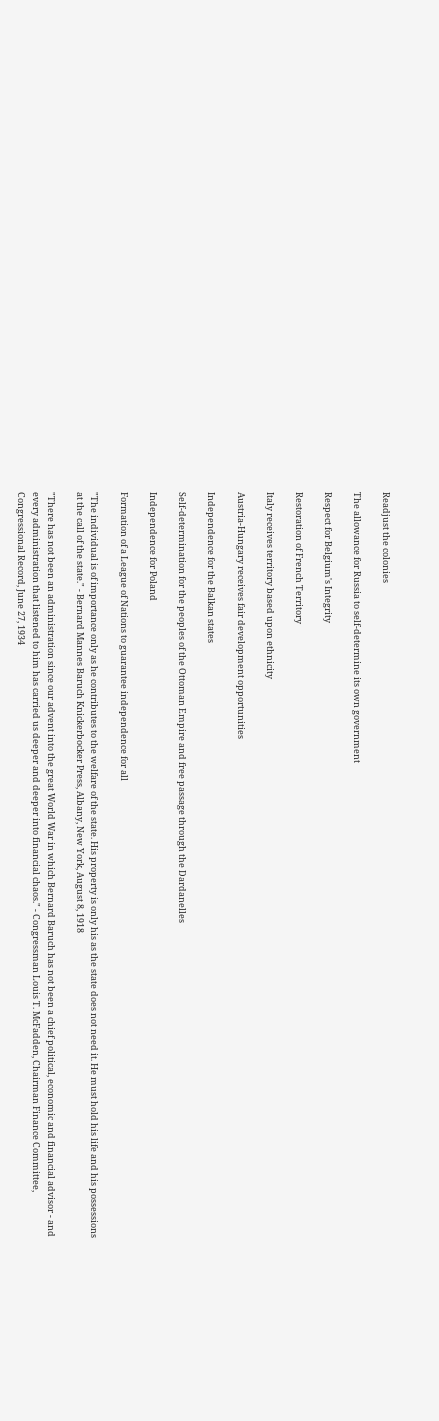Readjust the colonies

The allowance for Russia to self-determine its own government

Respect for Belgium's Integrity

Restoration of French Territory

Italy receives territory based upon ethnicity

Austria-Hungary receives fair development opportunities

Independence for the Balkan states

Self-determination for the peoples of the Ottoman Empire and free passage through the Dardanelles

Independence for Poland

Formation of a League of Nations to guarantee independence for all

"The individual is of importance only as he contributes to the welfare of the state. His property is only his as the state does not need it. He must hold his life and his possessions at the call of the state." - Bernard Mannes Baruch Knickerbocker Press, Albany, New York, August 8, 1918

"There has not been an administration since our advent into the great World War in which Bernard Baruch has not been a chief political, economic and financial advisor - and every administration that listened to him has carried us deeper and deeper into financial chaos." - Congressman Louis T. McFadden, Chairman Finance Committee, Congressional Record, June 27, 1934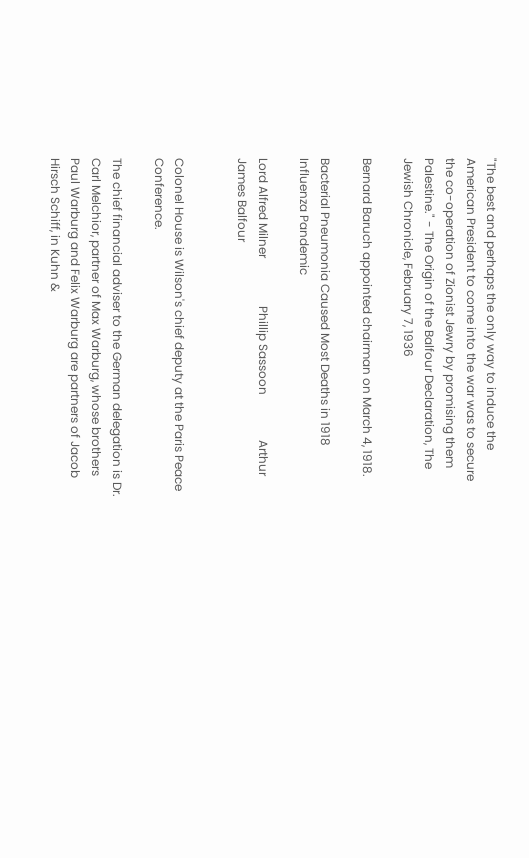"The best and perhaps the only way to induce the American President to come into the war was to secure the co-operation of Zionist Jewry by promising them Palestine." - The Origin of the Balfour Declaration, The Jewish Chronicle, February 7, 1936

Bernard Baruch appointed chairman on March 4, 1918.

Bacterial Pneumonia Caused Most Deaths in 1918 Influenza Pandemic

Lord Alfred Milner                Phillip Sassoon               Arthur James Balfour


Colonel House is Wilson's chief deputy at the Paris Peace Conference.

The chief financial adviser to the German delegation is Dr. Carl Melchior, partner of Max Warburg, whose brothers Paul Warburg and Felix Warburg are partners of Jacob Hirsch Schiff, in Kuhn &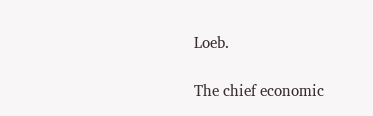Loeb.

The chief economic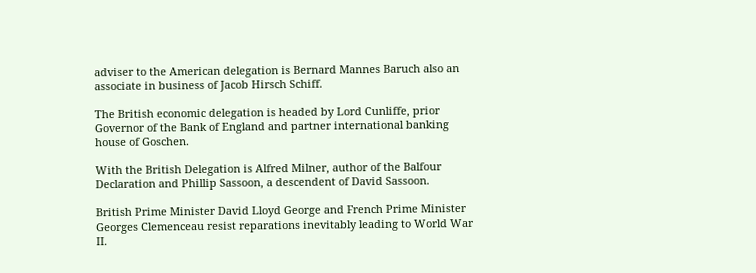adviser to the American delegation is Bernard Mannes Baruch also an associate in business of Jacob Hirsch Schiff.

The British economic delegation is headed by Lord Cunliffe, prior Governor of the Bank of England and partner international banking house of Goschen.

With the British Delegation is Alfred Milner, author of the Balfour Declaration and Phillip Sassoon, a descendent of David Sassoon.

British Prime Minister David Lloyd George and French Prime Minister Georges Clemenceau resist reparations inevitably leading to World War II.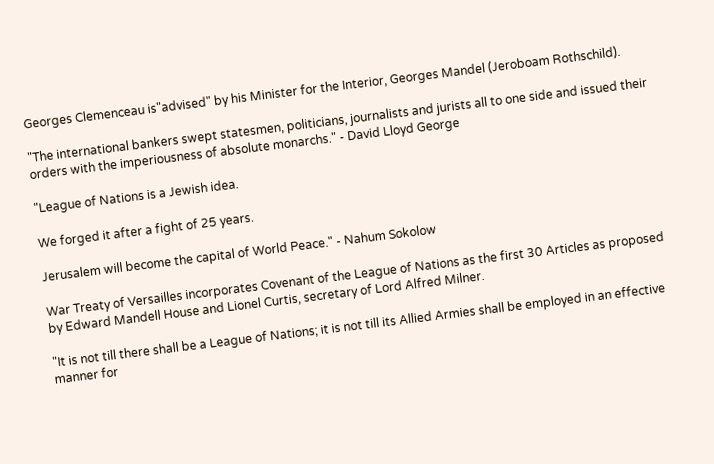Georges Clemenceau is"advised" by his Minister for the Interior, Georges Mandel (Jeroboam Rothschild).

"The international bankers swept statesmen, politicians, journalists and jurists all to one side and issued their orders with the imperiousness of absolute monarchs." - David Lloyd George

"League of Nations is a Jewish idea.

We forged it after a fight of 25 years.

Jerusalem will become the capital of World Peace." - Nahum Sokolow

War Treaty of Versailles incorporates Covenant of the League of Nations as the first 30 Articles as proposed by Edward Mandell House and Lionel Curtis, secretary of Lord Alfred Milner.

"It is not till there shall be a League of Nations; it is not till its Allied Armies shall be employed in an effective manner for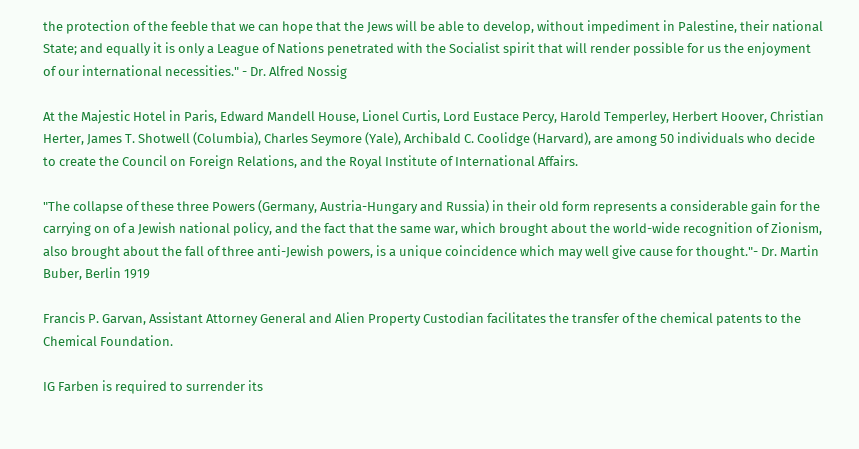the protection of the feeble that we can hope that the Jews will be able to develop, without impediment in Palestine, their national State; and equally it is only a League of Nations penetrated with the Socialist spirit that will render possible for us the enjoyment of our international necessities." - Dr. Alfred Nossig

At the Majestic Hotel in Paris, Edward Mandell House, Lionel Curtis, Lord Eustace Percy, Harold Temperley, Herbert Hoover, Christian Herter, James T. Shotwell (Columbia), Charles Seymore (Yale), Archibald C. Coolidge (Harvard), are among 50 individuals who decide to create the Council on Foreign Relations, and the Royal Institute of International Affairs.

"The collapse of these three Powers (Germany, Austria-Hungary and Russia) in their old form represents a considerable gain for the carrying on of a Jewish national policy, and the fact that the same war, which brought about the world-wide recognition of Zionism, also brought about the fall of three anti-Jewish powers, is a unique coincidence which may well give cause for thought."- Dr. Martin Buber, Berlin 1919

Francis P. Garvan, Assistant Attorney General and Alien Property Custodian facilitates the transfer of the chemical patents to the Chemical Foundation.

IG Farben is required to surrender its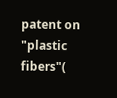patent on "plastic fibers"(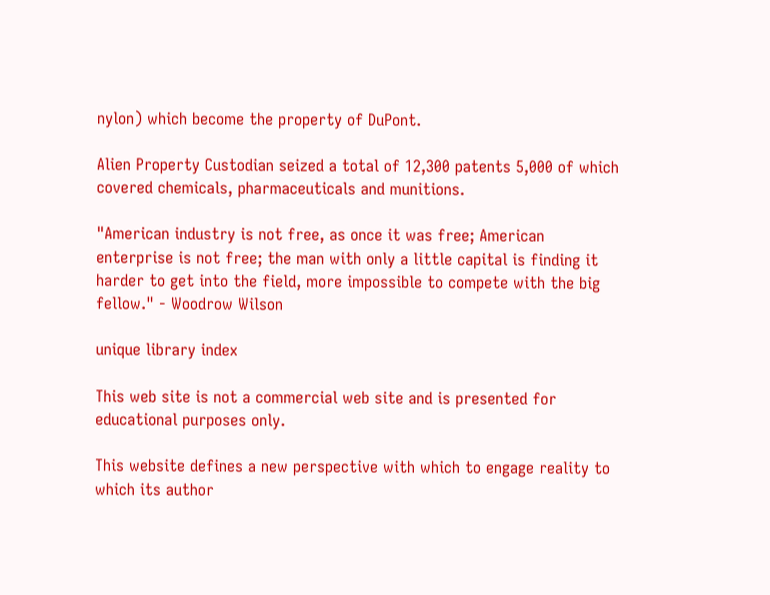nylon) which become the property of DuPont.

Alien Property Custodian seized a total of 12,300 patents 5,000 of which covered chemicals, pharmaceuticals and munitions.

"American industry is not free, as once it was free; American enterprise is not free; the man with only a little capital is finding it harder to get into the field, more impossible to compete with the big fellow." - Woodrow Wilson

unique library index

This web site is not a commercial web site and is presented for educational purposes only.

This website defines a new perspective with which to engage reality to which its author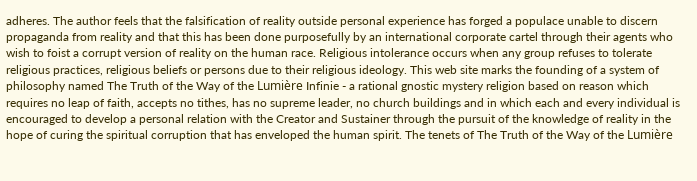adheres. The author feels that the falsification of reality outside personal experience has forged a populace unable to discern propaganda from reality and that this has been done purposefully by an international corporate cartel through their agents who wish to foist a corrupt version of reality on the human race. Religious intolerance occurs when any group refuses to tolerate religious practices, religious beliefs or persons due to their religious ideology. This web site marks the founding of a system of philosophy named The Truth of the Way of the Lumière Infinie - a rational gnostic mystery religion based on reason which requires no leap of faith, accepts no tithes, has no supreme leader, no church buildings and in which each and every individual is encouraged to develop a personal relation with the Creator and Sustainer through the pursuit of the knowledge of reality in the hope of curing the spiritual corruption that has enveloped the human spirit. The tenets of The Truth of the Way of the Lumière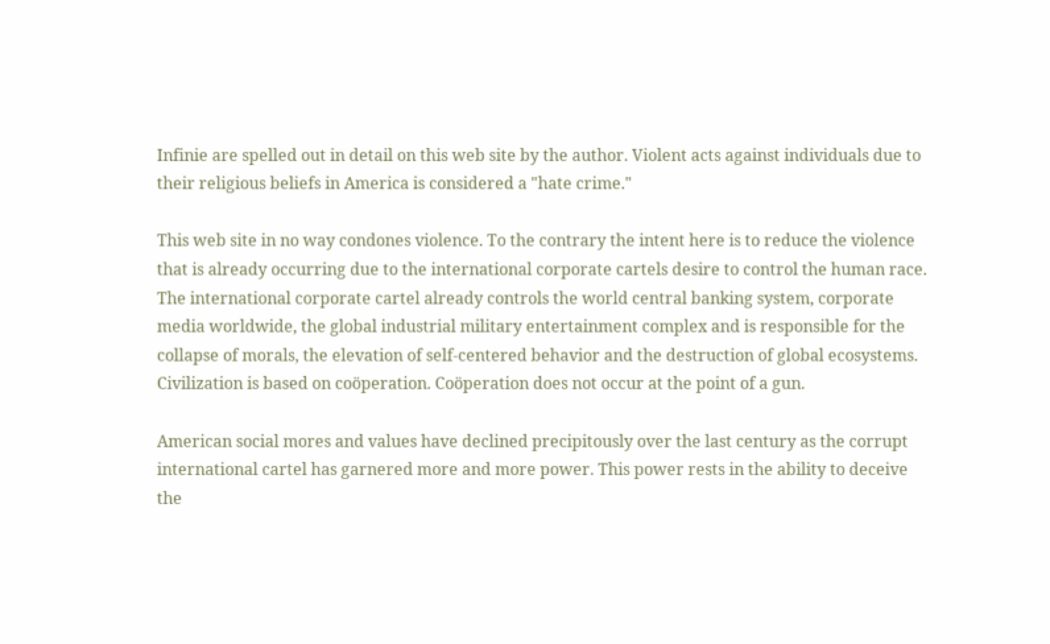Infinie are spelled out in detail on this web site by the author. Violent acts against individuals due to their religious beliefs in America is considered a "hate crime."

This web site in no way condones violence. To the contrary the intent here is to reduce the violence that is already occurring due to the international corporate cartels desire to control the human race. The international corporate cartel already controls the world central banking system, corporate media worldwide, the global industrial military entertainment complex and is responsible for the collapse of morals, the elevation of self-centered behavior and the destruction of global ecosystems. Civilization is based on coöperation. Coöperation does not occur at the point of a gun.

American social mores and values have declined precipitously over the last century as the corrupt international cartel has garnered more and more power. This power rests in the ability to deceive the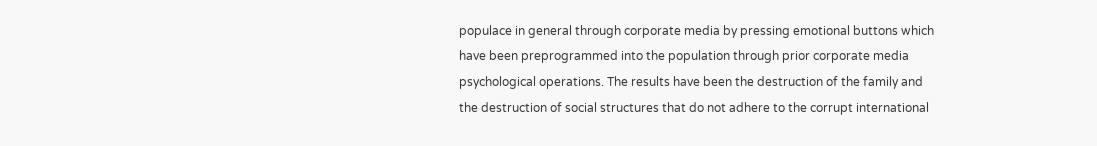populace in general through corporate media by pressing emotional buttons which have been preprogrammed into the population through prior corporate media psychological operations. The results have been the destruction of the family and the destruction of social structures that do not adhere to the corrupt international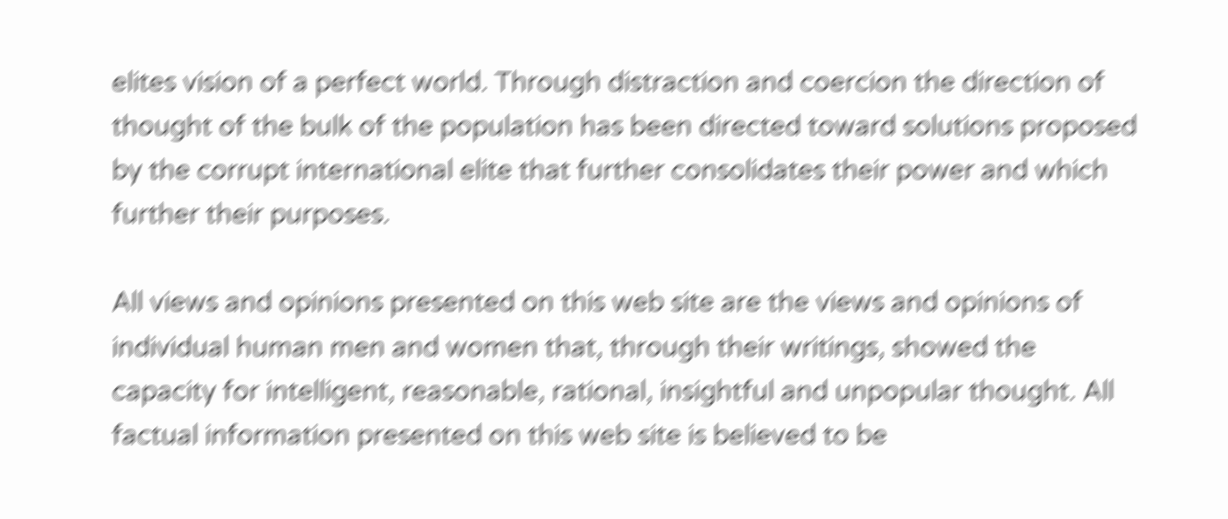elites vision of a perfect world. Through distraction and coercion the direction of thought of the bulk of the population has been directed toward solutions proposed by the corrupt international elite that further consolidates their power and which further their purposes.

All views and opinions presented on this web site are the views and opinions of individual human men and women that, through their writings, showed the capacity for intelligent, reasonable, rational, insightful and unpopular thought. All factual information presented on this web site is believed to be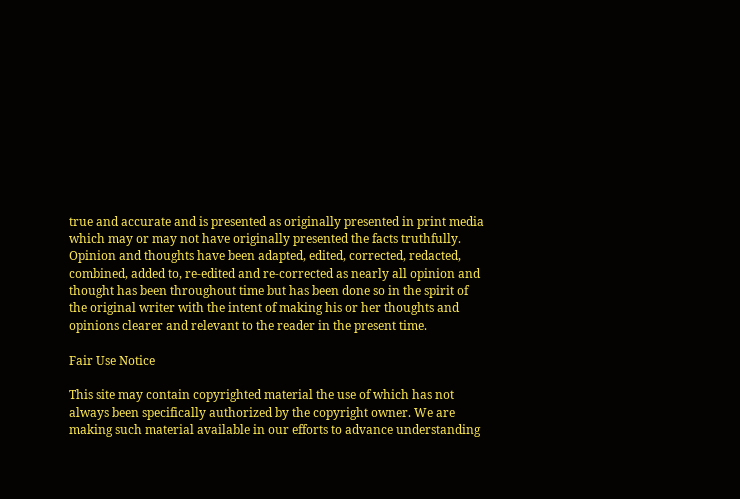true and accurate and is presented as originally presented in print media which may or may not have originally presented the facts truthfully. Opinion and thoughts have been adapted, edited, corrected, redacted, combined, added to, re-edited and re-corrected as nearly all opinion and thought has been throughout time but has been done so in the spirit of the original writer with the intent of making his or her thoughts and opinions clearer and relevant to the reader in the present time.

Fair Use Notice

This site may contain copyrighted material the use of which has not always been specifically authorized by the copyright owner. We are making such material available in our efforts to advance understanding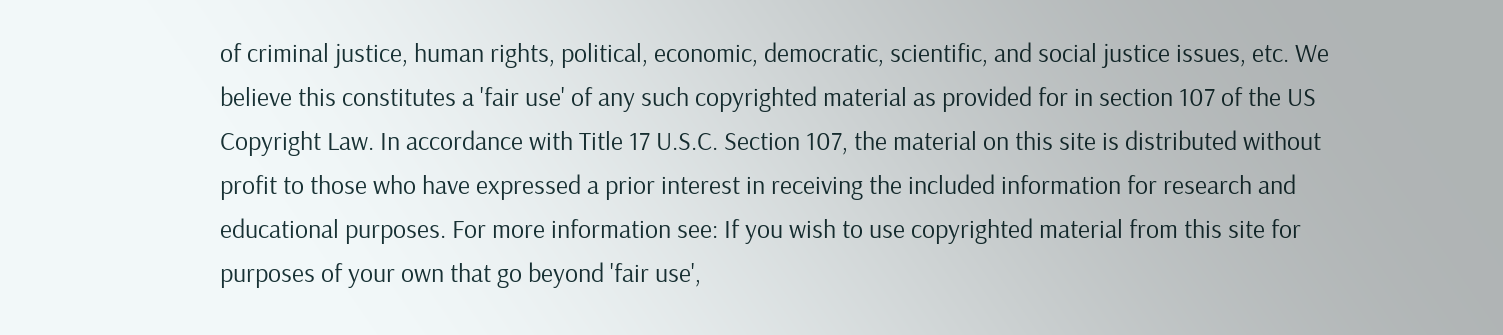of criminal justice, human rights, political, economic, democratic, scientific, and social justice issues, etc. We believe this constitutes a 'fair use' of any such copyrighted material as provided for in section 107 of the US Copyright Law. In accordance with Title 17 U.S.C. Section 107, the material on this site is distributed without profit to those who have expressed a prior interest in receiving the included information for research and educational purposes. For more information see: If you wish to use copyrighted material from this site for purposes of your own that go beyond 'fair use',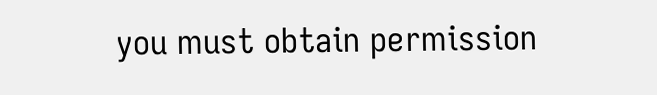you must obtain permission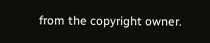from the copyright owner.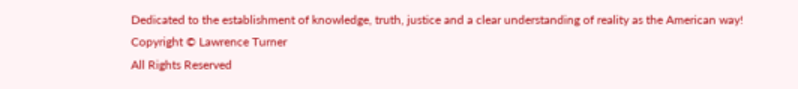Dedicated to the establishment of knowledge, truth, justice and a clear understanding of reality as the American way!
Copyright © Lawrence Turner
All Rights Reserved